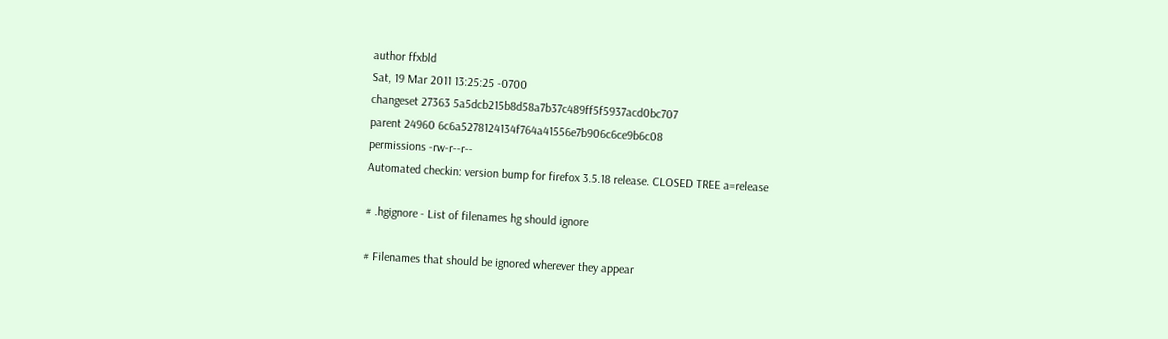author ffxbld
Sat, 19 Mar 2011 13:25:25 -0700
changeset 27363 5a5dcb215b8d58a7b37c489ff5f5937acd0bc707
parent 24960 6c6a5278124134f764a41556e7b906c6ce9b6c08
permissions -rw-r--r--
Automated checkin: version bump for firefox 3.5.18 release. CLOSED TREE a=release

# .hgignore - List of filenames hg should ignore

# Filenames that should be ignored wherever they appear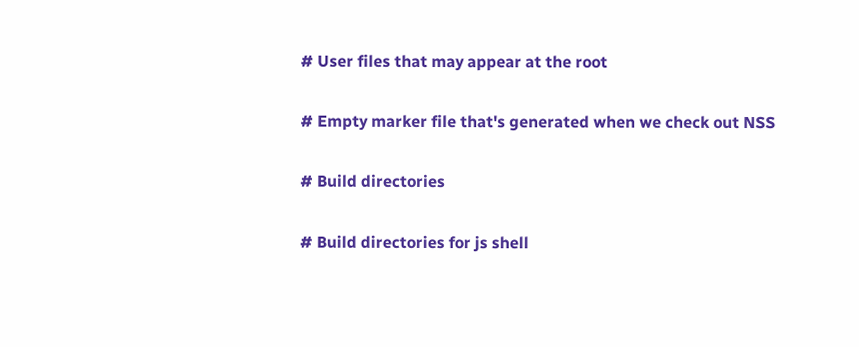# User files that may appear at the root

# Empty marker file that's generated when we check out NSS

# Build directories

# Build directories for js shell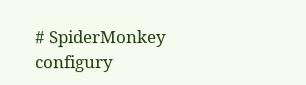# SpiderMonkey configury